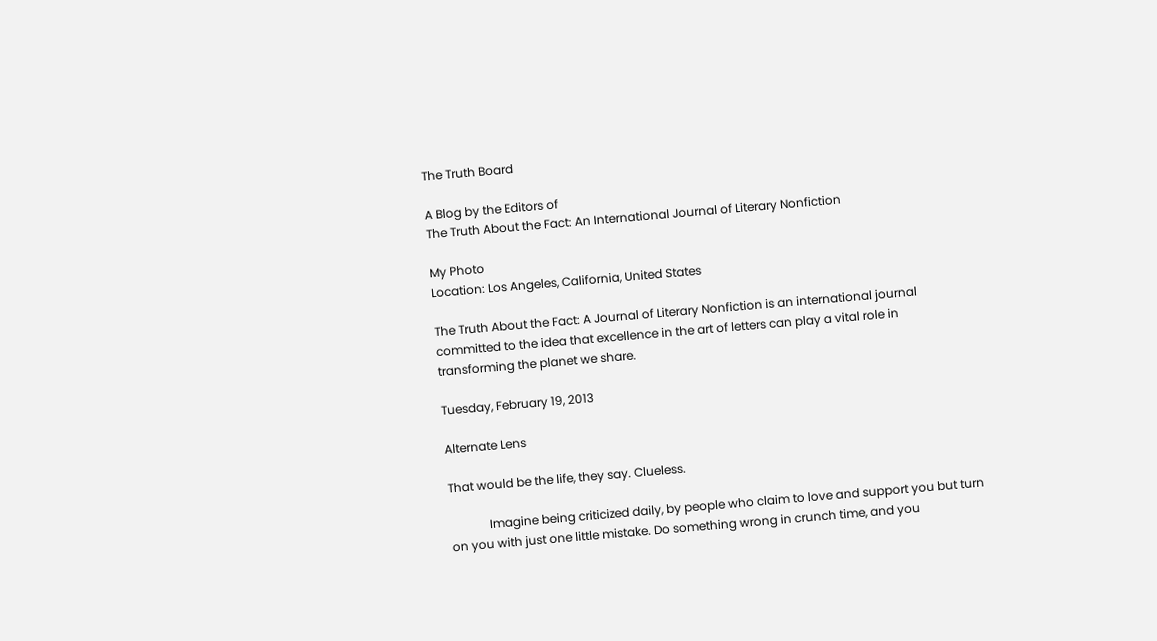The Truth Board

A Blog by the Editors of
The Truth About the Fact: An International Journal of Literary Nonfiction

My Photo
Location: Los Angeles, California, United States

The Truth About the Fact: A Journal of Literary Nonfiction is an international journal committed to the idea that excellence in the art of letters can play a vital role in transforming the planet we share.

Tuesday, February 19, 2013

Alternate Lens

That would be the life, they say. Clueless.

             Imagine being criticized daily, by people who claim to love and support you but turn on you with just one little mistake. Do something wrong in crunch time, and you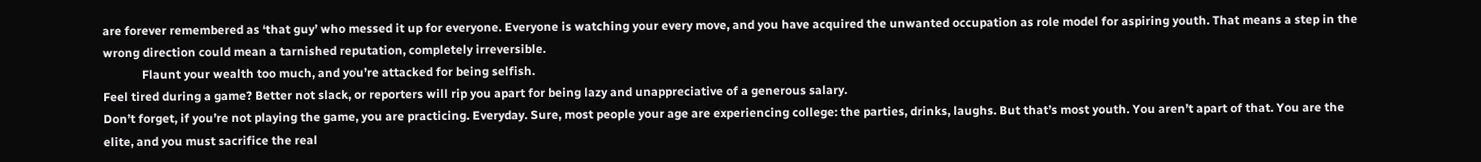are forever remembered as ‘that guy’ who messed it up for everyone. Everyone is watching your every move, and you have acquired the unwanted occupation as role model for aspiring youth. That means a step in the wrong direction could mean a tarnished reputation, completely irreversible.
             Flaunt your wealth too much, and you’re attacked for being selfish.
Feel tired during a game? Better not slack, or reporters will rip you apart for being lazy and unappreciative of a generous salary.
Don’t forget, if you’re not playing the game, you are practicing. Everyday. Sure, most people your age are experiencing college: the parties, drinks, laughs. But that’s most youth. You aren’t apart of that. You are the elite, and you must sacrifice the real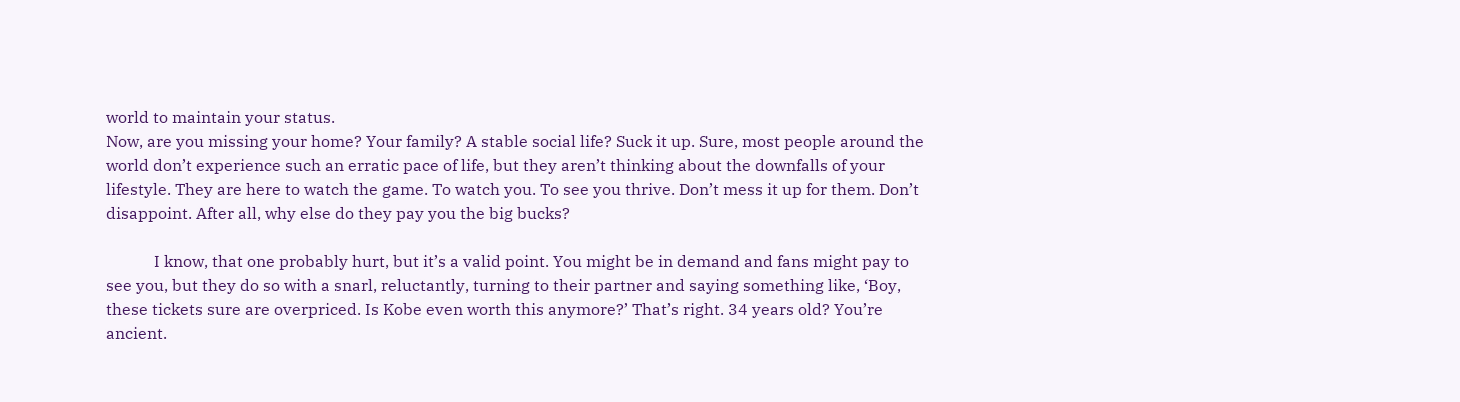world to maintain your status.
Now, are you missing your home? Your family? A stable social life? Suck it up. Sure, most people around the world don’t experience such an erratic pace of life, but they aren’t thinking about the downfalls of your lifestyle. They are here to watch the game. To watch you. To see you thrive. Don’t mess it up for them. Don’t disappoint. After all, why else do they pay you the big bucks?

            I know, that one probably hurt, but it’s a valid point. You might be in demand and fans might pay to see you, but they do so with a snarl, reluctantly, turning to their partner and saying something like, ‘Boy, these tickets sure are overpriced. Is Kobe even worth this anymore?’ That’s right. 34 years old? You’re ancient.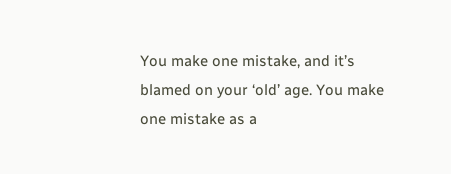You make one mistake, and it’s blamed on your ‘old’ age. You make one mistake as a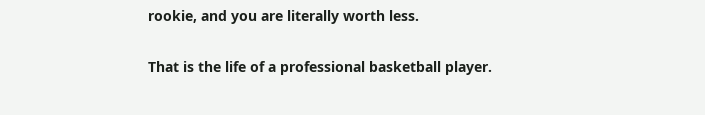rookie, and you are literally worth less.

That is the life of a professional basketball player.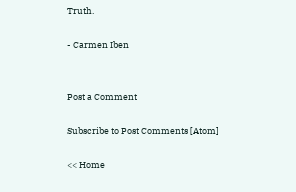Truth.

- Carmen Iben


Post a Comment

Subscribe to Post Comments [Atom]

<< Home